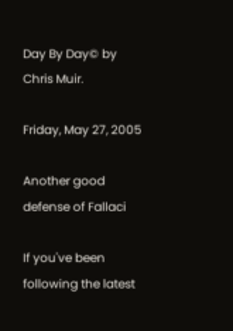Day By Day© by Chris Muir.

Friday, May 27, 2005

Another good defense of Fallaci

If you've been following the latest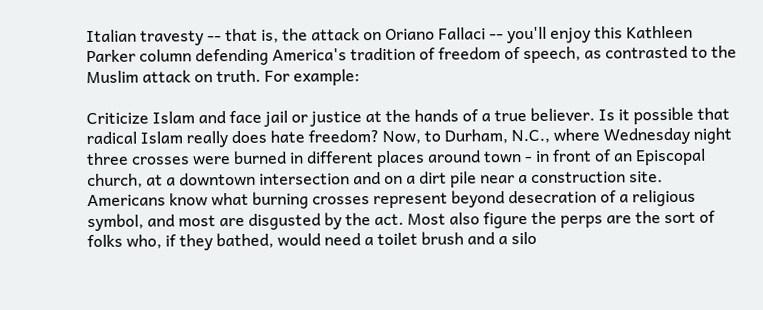Italian travesty -- that is, the attack on Oriano Fallaci -- you'll enjoy this Kathleen Parker column defending America's tradition of freedom of speech, as contrasted to the Muslim attack on truth. For example:

Criticize Islam and face jail or justice at the hands of a true believer. Is it possible that radical Islam really does hate freedom? Now, to Durham, N.C., where Wednesday night three crosses were burned in different places around town - in front of an Episcopal church, at a downtown intersection and on a dirt pile near a construction site. Americans know what burning crosses represent beyond desecration of a religious symbol, and most are disgusted by the act. Most also figure the perps are the sort of folks who, if they bathed, would need a toilet brush and a silo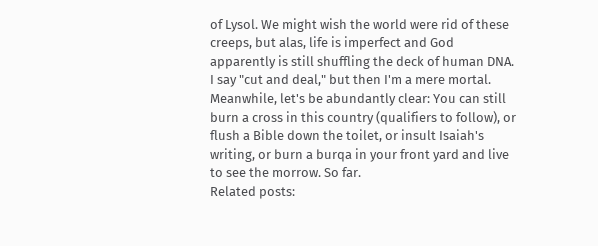of Lysol. We might wish the world were rid of these creeps, but alas, life is imperfect and God apparently is still shuffling the deck of human DNA. I say "cut and deal," but then I'm a mere mortal. Meanwhile, let's be abundantly clear: You can still burn a cross in this country (qualifiers to follow), or flush a Bible down the toilet, or insult Isaiah's writing, or burn a burqa in your front yard and live to see the morrow. So far.
Related posts: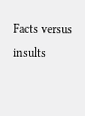Facts versus insults